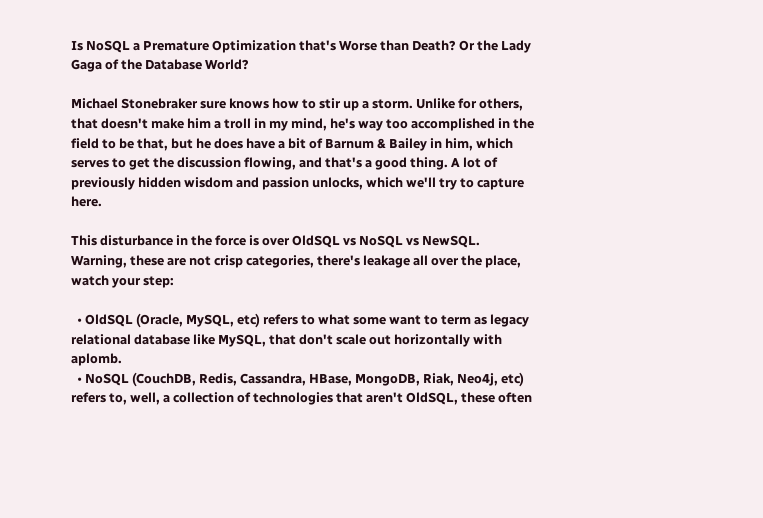Is NoSQL a Premature Optimization that's Worse than Death? Or the Lady Gaga of the Database World?

Michael Stonebraker sure knows how to stir up a storm. Unlike for others, that doesn't make him a troll in my mind, he's way too accomplished in the field to be that, but he does have a bit of Barnum & Bailey in him, which serves to get the discussion flowing, and that's a good thing. A lot of previously hidden wisdom and passion unlocks, which we'll try to capture here.

This disturbance in the force is over OldSQL vs NoSQL vs NewSQL. Warning, these are not crisp categories, there's leakage all over the place, watch your step:

  • OldSQL (Oracle, MySQL, etc) refers to what some want to term as legacy relational database like MySQL, that don't scale out horizontally with aplomb.
  • NoSQL (CouchDB, Redis, Cassandra, HBase, MongoDB, Riak, Neo4j, etc) refers to, well, a collection of technologies that aren't OldSQL, these often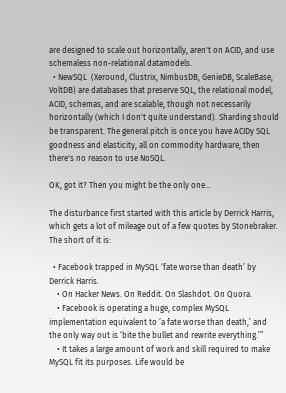are designed to scale out horizontally, aren't on ACID, and use schemaless non-relational datamodels.
  • NewSQL  (Xeround, Clustrix, NimbusDB, GenieDB, ScaleBase, VoltDB) are databases that preserve SQL, the relational model, ACID, schemas, and are scalable, though not necessarily horizontally (which I don't quite understand). Sharding should be transparent. The general pitch is once you have ACIDy SQL goodness and elasticity, all on commodity hardware, then there's no reason to use NoSQL.

OK, got it? Then you might be the only one...

The disturbance first started with this article by Derrick Harris, which gets a lot of mileage out of a few quotes by Stonebraker. The short of it is:

  • Facebook trapped in MySQL ‘fate worse than death’ by Derrick Harris.
    • On Hacker News. On Reddit. On Slashdot. On Quora.
    • Facebook is operating a huge, complex MySQL implementation equivalent to ‘a fate worse than death,’ and the only way out is ‘bite the bullet and rewrite everything.’”
    • It takes a large amount of work and skill required to make MySQL fit its purposes. Life would be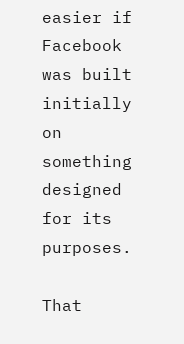easier if Facebook was built initially on something designed for its purposes.

That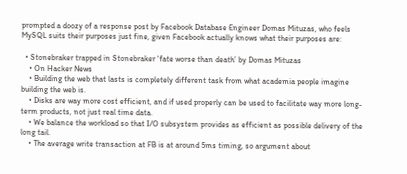prompted a doozy of a response post by Facebook Database Engineer Domas Mituzas, who feels MySQL suits their purposes just fine, given Facebook actually knows what their purposes are:

  • Stonebraker trapped in Stonebraker ‘fate worse than death’ by Domas Mituzas
    • On Hacker News
    • Building the web that lasts is completely different task from what academia people imagine building the web is.
    • Disks are way more cost efficient, and if used properly can be used to facilitate way more long-term products, not just real time data.
    • We balance the workload so that I/O subsystem provides as efficient as possible delivery of the long tail.
    • The average write transaction at FB is at around 5ms timing, so argument about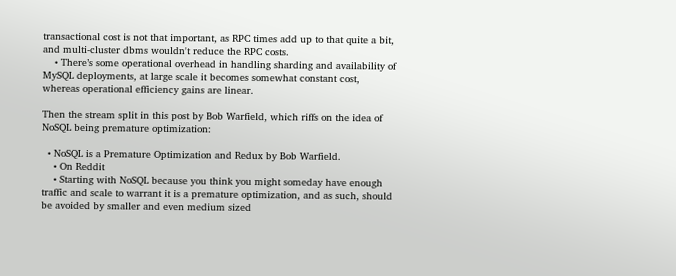transactional cost is not that important, as RPC times add up to that quite a bit, and multi-cluster dbms wouldn't reduce the RPC costs.
    • There’s some operational overhead in handling sharding and availability of MySQL deployments, at large scale it becomes somewhat constant cost, whereas operational efficiency gains are linear.

Then the stream split in this post by Bob Warfield, which riffs on the idea of NoSQL being premature optimization:

  • NoSQL is a Premature Optimization and Redux by Bob Warfield.
    • On Reddit
    • Starting with NoSQL because you think you might someday have enough traffic and scale to warrant it is a premature optimization, and as such, should be avoided by smaller and even medium sized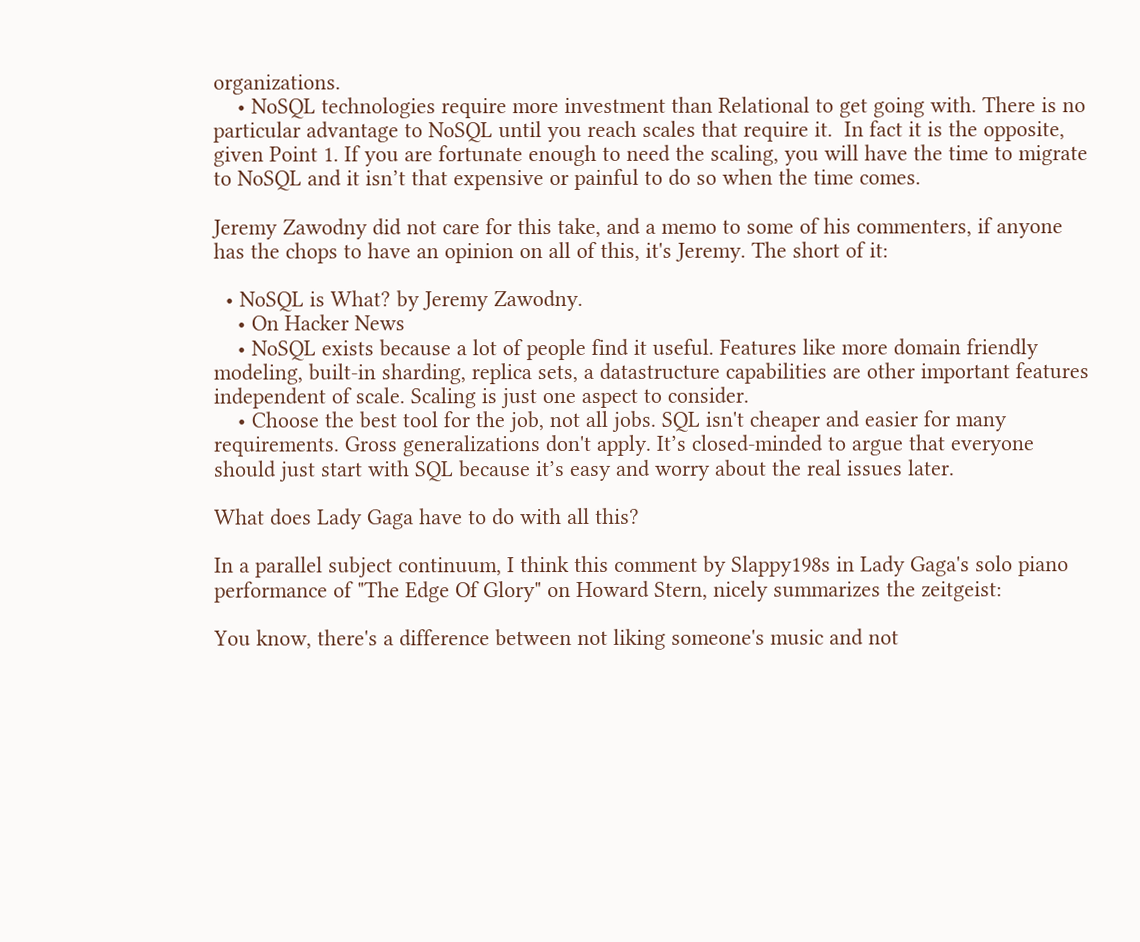organizations.
    • NoSQL technologies require more investment than Relational to get going with. There is no particular advantage to NoSQL until you reach scales that require it.  In fact it is the opposite, given Point 1. If you are fortunate enough to need the scaling, you will have the time to migrate to NoSQL and it isn’t that expensive or painful to do so when the time comes.

Jeremy Zawodny did not care for this take, and a memo to some of his commenters, if anyone has the chops to have an opinion on all of this, it's Jeremy. The short of it:

  • NoSQL is What? by Jeremy Zawodny.
    • On Hacker News
    • NoSQL exists because a lot of people find it useful. Features like more domain friendly modeling, built-in sharding, replica sets, a datastructure capabilities are other important features independent of scale. Scaling is just one aspect to consider.
    • Choose the best tool for the job, not all jobs. SQL isn't cheaper and easier for many requirements. Gross generalizations don't apply. It’s closed-minded to argue that everyone should just start with SQL because it’s easy and worry about the real issues later.

What does Lady Gaga have to do with all this?

In a parallel subject continuum, I think this comment by Slappy198s in Lady Gaga's solo piano performance of "The Edge Of Glory" on Howard Stern, nicely summarizes the zeitgeist:

You know, there's a difference between not liking someone's music and not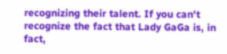recognizing their talent. If you can't recognize the fact that Lady GaGa is, in fact,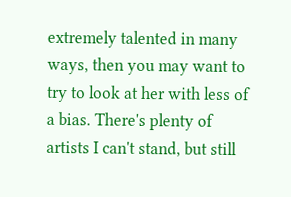extremely talented in many ways, then you may want to try to look at her with less of a bias. There's plenty of artists I can't stand, but still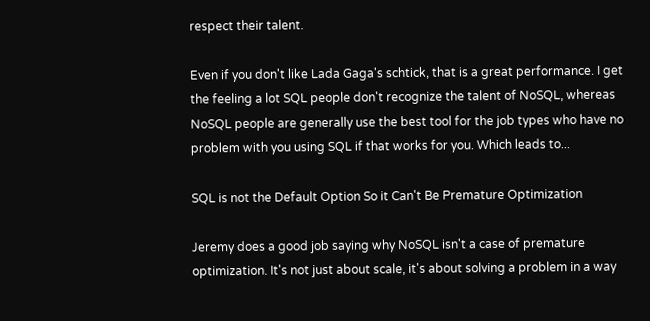respect their talent.

Even if you don't like Lada Gaga's schtick, that is a great performance. I get the feeling a lot SQL people don't recognize the talent of NoSQL, whereas NoSQL people are generally use the best tool for the job types who have no problem with you using SQL if that works for you. Which leads to...

SQL is not the Default Option So it Can't Be Premature Optimization

Jeremy does a good job saying why NoSQL isn't a case of premature optimization. It's not just about scale, it's about solving a problem in a way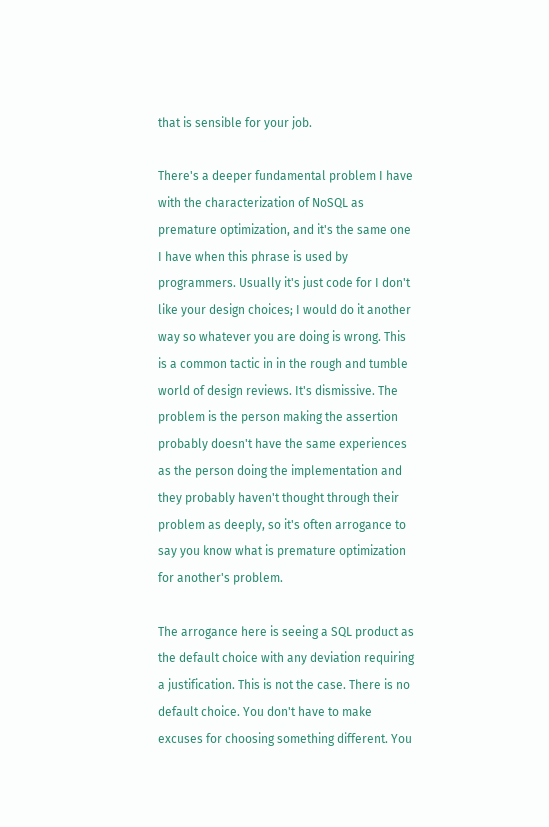that is sensible for your job.

There's a deeper fundamental problem I have with the characterization of NoSQL as premature optimization, and it's the same one I have when this phrase is used by programmers. Usually it's just code for I don't like your design choices; I would do it another way so whatever you are doing is wrong. This is a common tactic in in the rough and tumble world of design reviews. It's dismissive. The problem is the person making the assertion probably doesn't have the same experiences as the person doing the implementation and they probably haven't thought through their problem as deeply, so it's often arrogance to say you know what is premature optimization for another's problem.

The arrogance here is seeing a SQL product as the default choice with any deviation requiring a justification. This is not the case. There is no default choice. You don't have to make excuses for choosing something different. You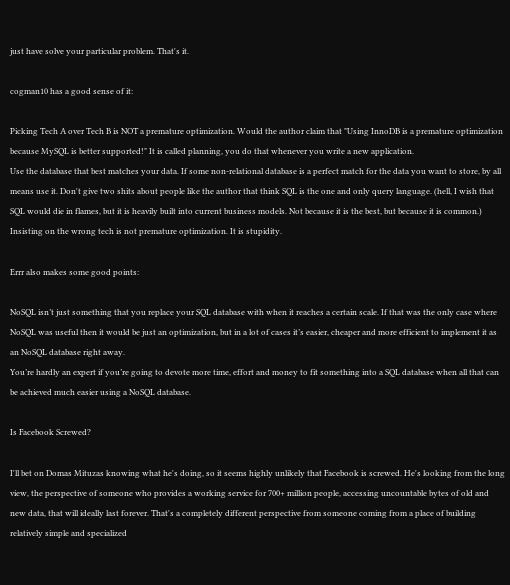just have solve your particular problem. That's it.

cogman10 has a good sense of it:

Picking Tech A over Tech B is NOT a premature optimization. Would the author claim that "Using InnoDB is a premature optimization because MySQL is better supported!" It is called planning, you do that whenever you write a new application.
Use the database that best matches your data. If some non-relational database is a perfect match for the data you want to store, by all means use it. Don't give two shits about people like the author that think SQL is the one and only query language. (hell, I wish that SQL would die in flames, but it is heavily built into current business models. Not because it is the best, but because it is common.)
Insisting on the wrong tech is not premature optimization. It is stupidity.

Errr also makes some good points:

NoSQL isn’t just something that you replace your SQL database with when it reaches a certain scale. If that was the only case where NoSQL was useful then it would be just an optimization, but in a lot of cases it’s easier, cheaper and more efficient to implement it as an NoSQL database right away.
You’re hardly an expert if you’re going to devote more time, effort and money to fit something into a SQL database when all that can be achieved much easier using a NoSQL database.

Is Facebook Screwed?

I'll bet on Domas Mituzas knowing what he's doing, so it seems highly unlikely that Facebook is screwed. He's looking from the long view, the perspective of someone who provides a working service for 700+ million people, accessing uncountable bytes of old and new data, that will ideally last forever. That's a completely different perspective from someone coming from a place of building relatively simple and specialized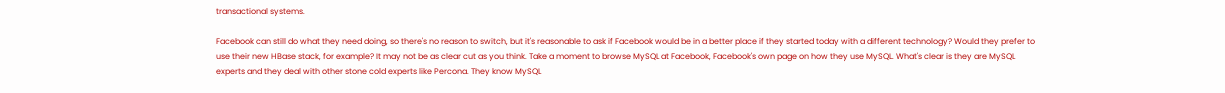transactional systems.

Facebook can still do what they need doing, so there's no reason to switch, but it's reasonable to ask if Facebook would be in a better place if they started today with a different technology? Would they prefer to use their new HBase stack, for example? It may not be as clear cut as you think. Take a moment to browse MySQL at Facebook, Facebook's own page on how they use MySQL. What's clear is they are MySQL experts and they deal with other stone cold experts like Percona. They know MySQL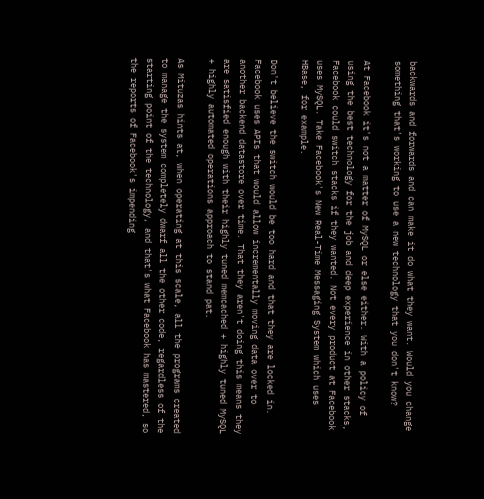backwards and forwards and can make it do what they want. Would you change something that's working to use a new technology that you don't know?

At Facebook it's not a matter of MySQL or else either. With a policy of using the best technology for the job and deep experience in other stacks, Facebook could switch stacks if they wanted. Not every product at Facebook uses MySQL. Take Facebook's New Real-Time Messaging System which uses HBase, for example.

Don't believe the switch would be too hard and that they are locked in. Facebook uses APIs that would allow incrementally moving data over to another backend datastore over time. That they aren't doing this means they are satisfied enough with their highly tuned memcached + highly tuned MySQL + highly automated operations approach to stand pat.

As Mituzas hints at, when operating at this scale, all the programs created to manage the system completely dwarf all the other code, regardless of the starting point of the technology, and that's what Facebook has mastered, so the reports of Facebook's impending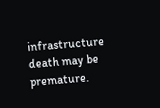infrastructure death may be premature.